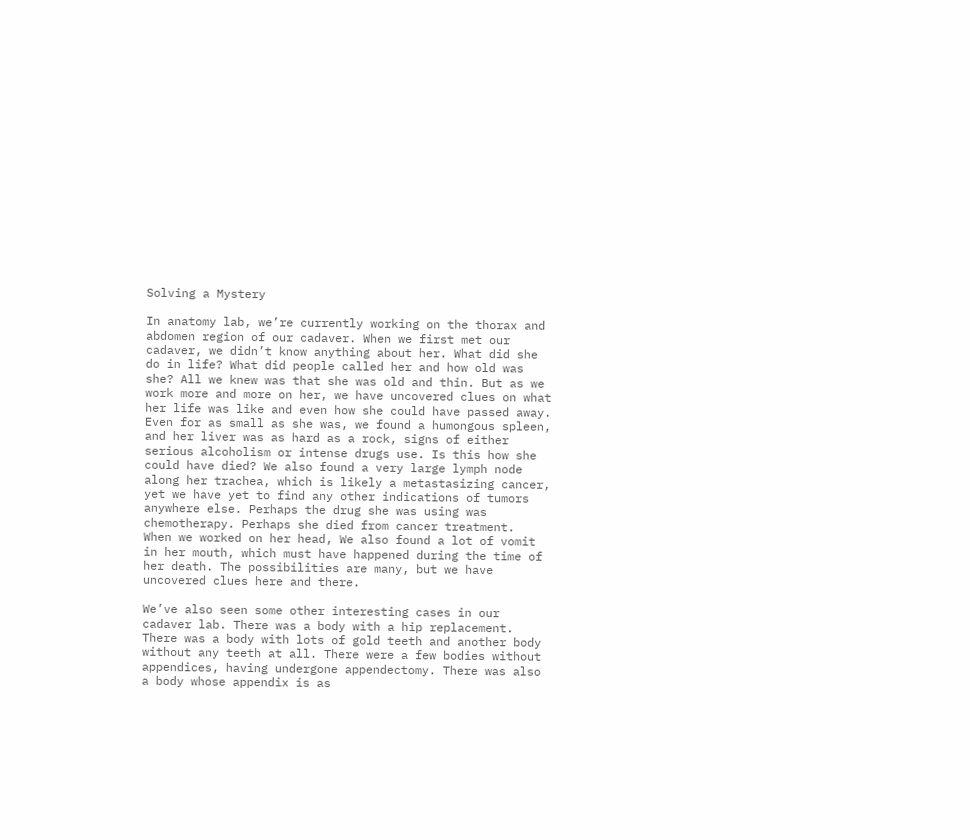Solving a Mystery

In anatomy lab, we’re currently working on the thorax and abdomen region of our cadaver. When we first met our cadaver, we didn’t know anything about her. What did she do in life? What did people called her and how old was she? All we knew was that she was old and thin. But as we work more and more on her, we have uncovered clues on what her life was like and even how she could have passed away. Even for as small as she was, we found a humongous spleen, and her liver was as hard as a rock, signs of either serious alcoholism or intense drugs use. Is this how she could have died? We also found a very large lymph node along her trachea, which is likely a metastasizing cancer, yet we have yet to find any other indications of tumors anywhere else. Perhaps the drug she was using was chemotherapy. Perhaps she died from cancer treatment.  When we worked on her head, We also found a lot of vomit in her mouth, which must have happened during the time of her death. The possibilities are many, but we have uncovered clues here and there.

We’ve also seen some other interesting cases in our cadaver lab. There was a body with a hip replacement. There was a body with lots of gold teeth and another body without any teeth at all. There were a few bodies without appendices, having undergone appendectomy. There was also a body whose appendix is as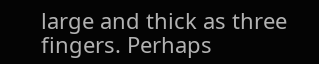large and thick as three fingers. Perhaps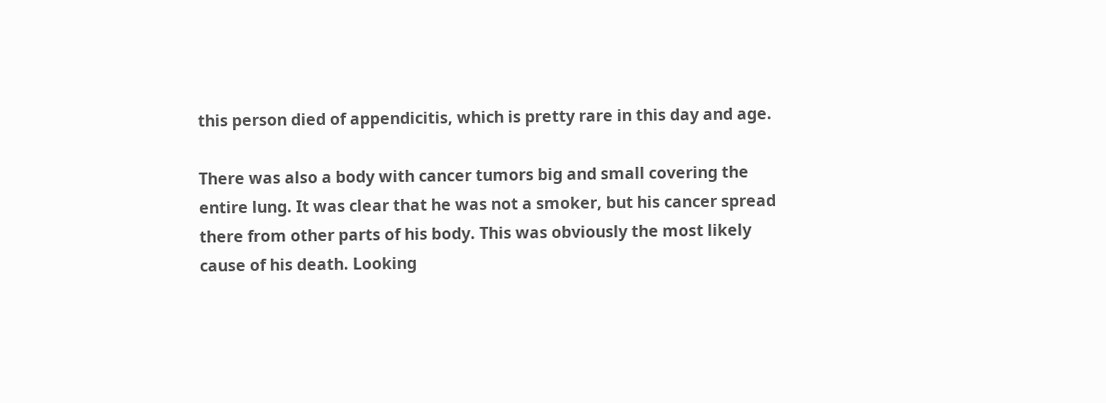this person died of appendicitis, which is pretty rare in this day and age.

There was also a body with cancer tumors big and small covering the entire lung. It was clear that he was not a smoker, but his cancer spread there from other parts of his body. This was obviously the most likely cause of his death. Looking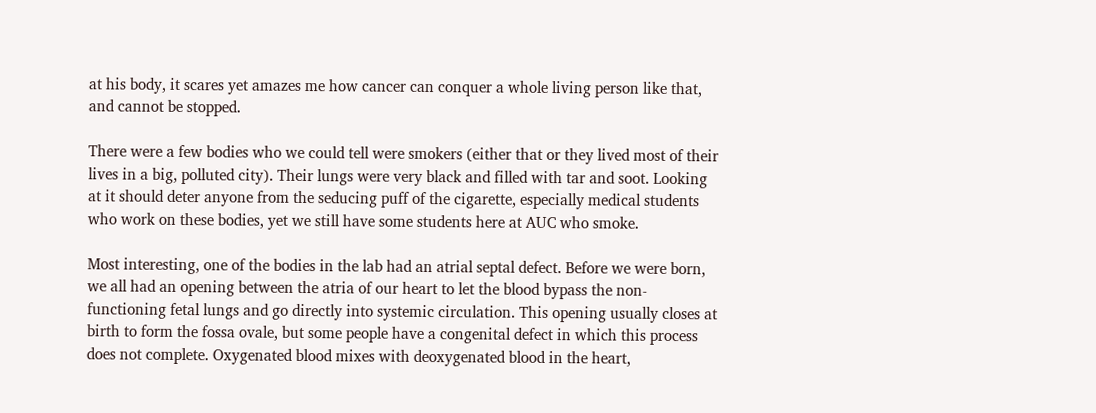at his body, it scares yet amazes me how cancer can conquer a whole living person like that, and cannot be stopped.

There were a few bodies who we could tell were smokers (either that or they lived most of their lives in a big, polluted city). Their lungs were very black and filled with tar and soot. Looking at it should deter anyone from the seducing puff of the cigarette, especially medical students who work on these bodies, yet we still have some students here at AUC who smoke.

Most interesting, one of the bodies in the lab had an atrial septal defect. Before we were born, we all had an opening between the atria of our heart to let the blood bypass the non-functioning fetal lungs and go directly into systemic circulation. This opening usually closes at birth to form the fossa ovale, but some people have a congenital defect in which this process does not complete. Oxygenated blood mixes with deoxygenated blood in the heart,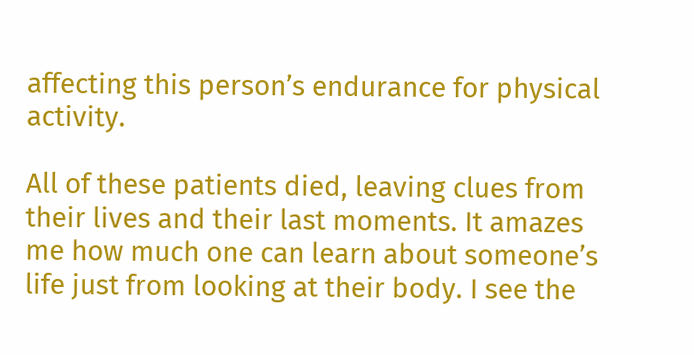affecting this person’s endurance for physical activity.

All of these patients died, leaving clues from their lives and their last moments. It amazes me how much one can learn about someone’s life just from looking at their body. I see the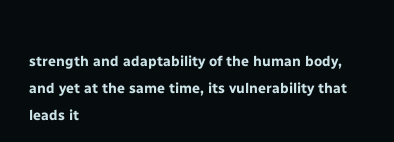strength and adaptability of the human body, and yet at the same time, its vulnerability that leads it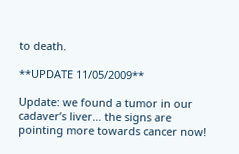to death.

**UPDATE 11/05/2009**

Update: we found a tumor in our cadaver’s liver… the signs are pointing more towards cancer now!